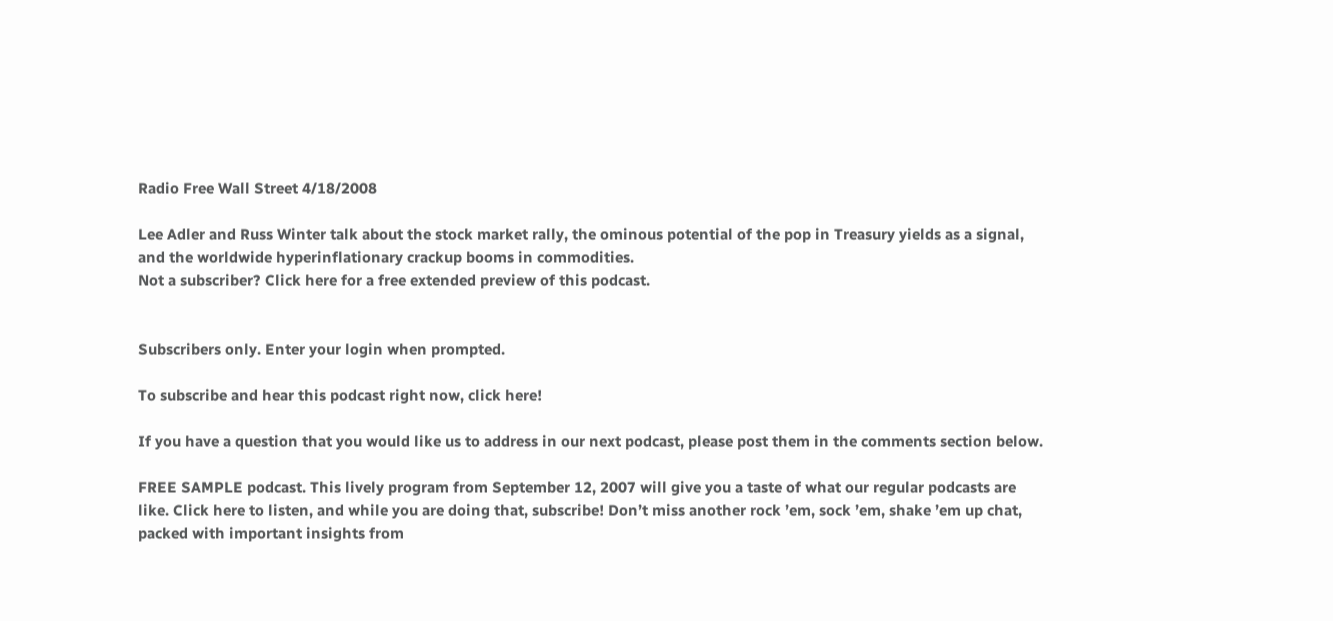Radio Free Wall Street 4/18/2008

Lee Adler and Russ Winter talk about the stock market rally, the ominous potential of the pop in Treasury yields as a signal, and the worldwide hyperinflationary crackup booms in commodities.
Not a subscriber? Click here for a free extended preview of this podcast.


Subscribers only. Enter your login when prompted.

To subscribe and hear this podcast right now, click here!

If you have a question that you would like us to address in our next podcast, please post them in the comments section below.

FREE SAMPLE podcast. This lively program from September 12, 2007 will give you a taste of what our regular podcasts are like. Click here to listen, and while you are doing that, subscribe! Don’t miss another rock ’em, sock ’em, shake ’em up chat, packed with important insights from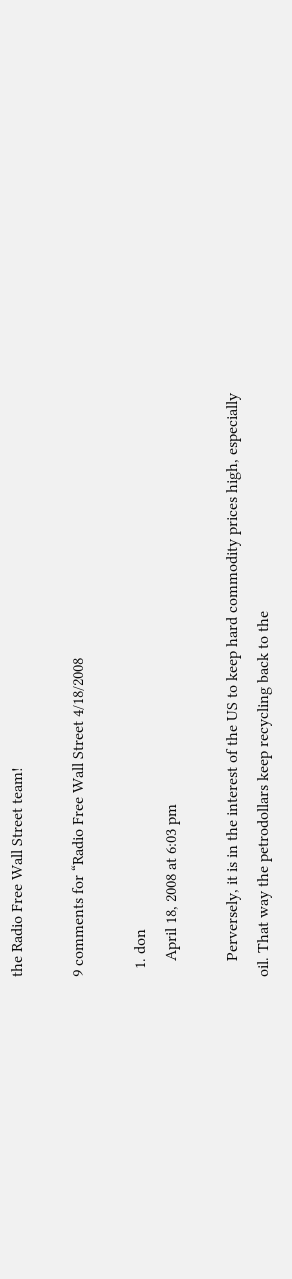the Radio Free Wall Street team!

9 comments for “Radio Free Wall Street 4/18/2008

  1. don
    April 18, 2008 at 6:03 pm

    Perversely, it is in the interest of the US to keep hard commodity prices high, especially oil. That way the petrodollars keep recycling back to the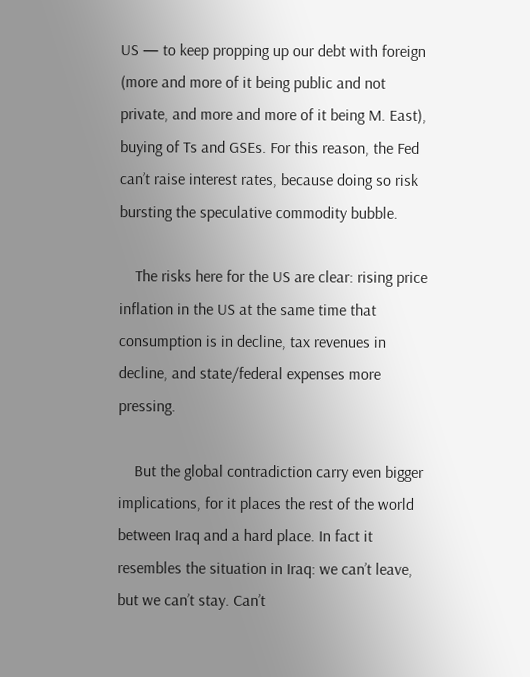US — to keep propping up our debt with foreign (more and more of it being public and not private, and more and more of it being M. East), buying of Ts and GSEs. For this reason, the Fed can’t raise interest rates, because doing so risk bursting the speculative commodity bubble.

    The risks here for the US are clear: rising price inflation in the US at the same time that consumption is in decline, tax revenues in decline, and state/federal expenses more pressing.

    But the global contradiction carry even bigger implications, for it places the rest of the world between Iraq and a hard place. In fact it resembles the situation in Iraq: we can’t leave, but we can’t stay. Can’t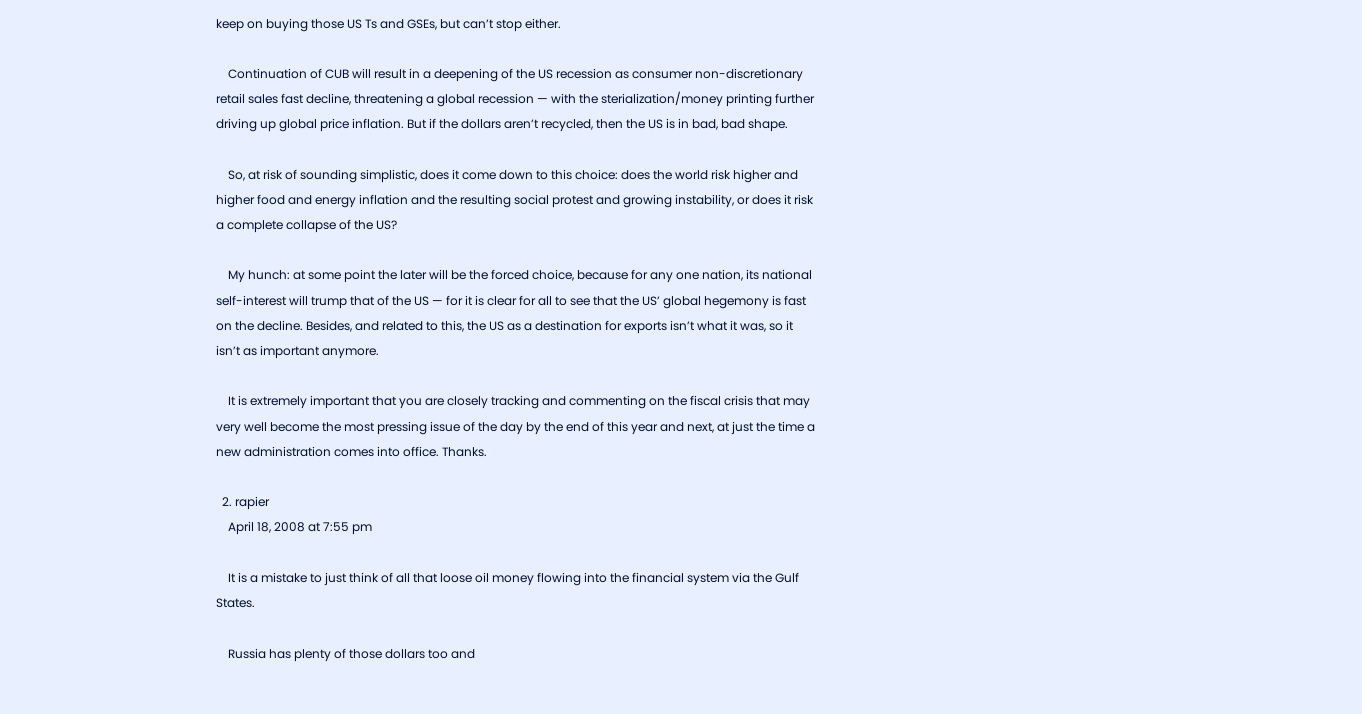keep on buying those US Ts and GSEs, but can’t stop either.

    Continuation of CUB will result in a deepening of the US recession as consumer non-discretionary retail sales fast decline, threatening a global recession — with the sterialization/money printing further driving up global price inflation. But if the dollars aren’t recycled, then the US is in bad, bad shape.

    So, at risk of sounding simplistic, does it come down to this choice: does the world risk higher and higher food and energy inflation and the resulting social protest and growing instability, or does it risk a complete collapse of the US?

    My hunch: at some point the later will be the forced choice, because for any one nation, its national self-interest will trump that of the US — for it is clear for all to see that the US’ global hegemony is fast on the decline. Besides, and related to this, the US as a destination for exports isn’t what it was, so it isn’t as important anymore.

    It is extremely important that you are closely tracking and commenting on the fiscal crisis that may very well become the most pressing issue of the day by the end of this year and next, at just the time a new administration comes into office. Thanks.

  2. rapier
    April 18, 2008 at 7:55 pm

    It is a mistake to just think of all that loose oil money flowing into the financial system via the Gulf States.

    Russia has plenty of those dollars too and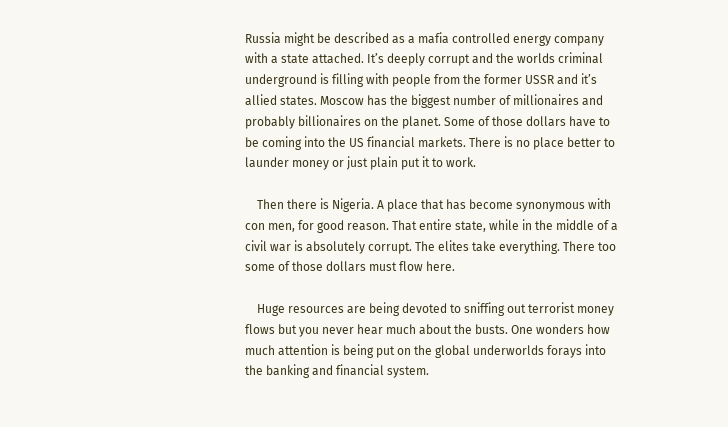Russia might be described as a mafia controlled energy company with a state attached. It’s deeply corrupt and the worlds criminal underground is filling with people from the former USSR and it’s allied states. Moscow has the biggest number of millionaires and probably billionaires on the planet. Some of those dollars have to be coming into the US financial markets. There is no place better to launder money or just plain put it to work.

    Then there is Nigeria. A place that has become synonymous with con men, for good reason. That entire state, while in the middle of a civil war is absolutely corrupt. The elites take everything. There too some of those dollars must flow here.

    Huge resources are being devoted to sniffing out terrorist money flows but you never hear much about the busts. One wonders how much attention is being put on the global underworlds forays into the banking and financial system.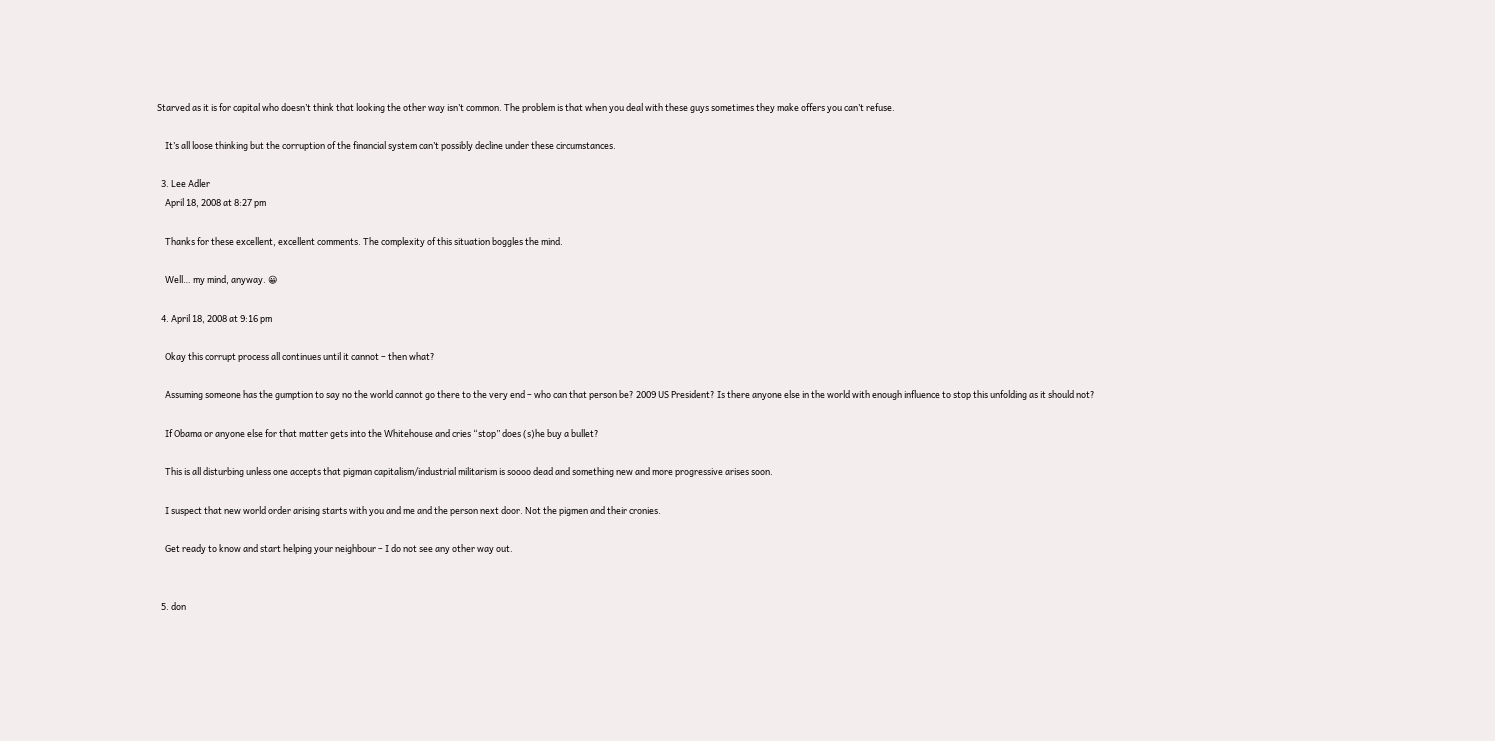Starved as it is for capital who doesn’t think that looking the other way isn’t common. The problem is that when you deal with these guys sometimes they make offers you can’t refuse.

    It’s all loose thinking but the corruption of the financial system can’t possibly decline under these circumstances.

  3. Lee Adler
    April 18, 2008 at 8:27 pm

    Thanks for these excellent, excellent comments. The complexity of this situation boggles the mind.

    Well… my mind, anyway. 😀

  4. April 18, 2008 at 9:16 pm

    Okay this corrupt process all continues until it cannot – then what?

    Assuming someone has the gumption to say no the world cannot go there to the very end – who can that person be? 2009 US President? Is there anyone else in the world with enough influence to stop this unfolding as it should not?

    If Obama or anyone else for that matter gets into the Whitehouse and cries “stop” does (s)he buy a bullet?

    This is all disturbing unless one accepts that pigman capitalism/industrial militarism is soooo dead and something new and more progressive arises soon.

    I suspect that new world order arising starts with you and me and the person next door. Not the pigmen and their cronies.

    Get ready to know and start helping your neighbour – I do not see any other way out.


  5. don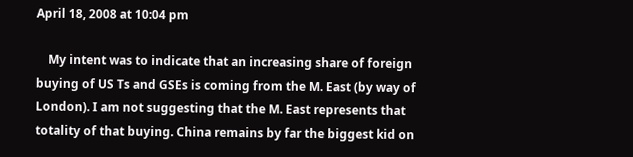April 18, 2008 at 10:04 pm

    My intent was to indicate that an increasing share of foreign buying of US Ts and GSEs is coming from the M. East (by way of London). I am not suggesting that the M. East represents that totality of that buying. China remains by far the biggest kid on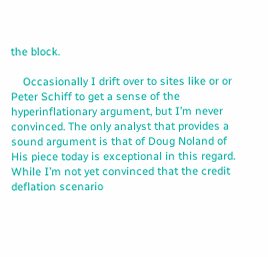the block.

    Occasionally I drift over to sites like or or Peter Schiff to get a sense of the hyperinflationary argument, but I’m never convinced. The only analyst that provides a sound argument is that of Doug Noland of His piece today is exceptional in this regard. While I’m not yet convinced that the credit deflation scenario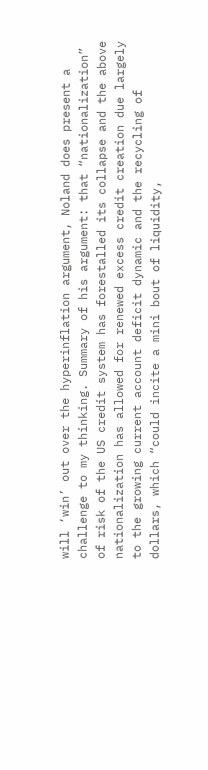will ‘win’ out over the hyperinflation argument, Noland does present a challenge to my thinking. Summary of his argument: that “nationalization” of risk of the US credit system has forestalled its collapse and the above nationalization has allowed for renewed excess credit creation due largely to the growing current account deficit dynamic and the recycling of dollars, which “could incite a mini bout of liquidity,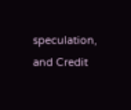speculation, and Credit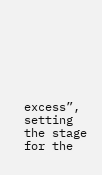excess”, setting the stage for the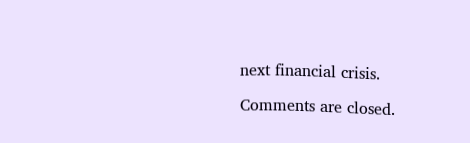next financial crisis.

Comments are closed.